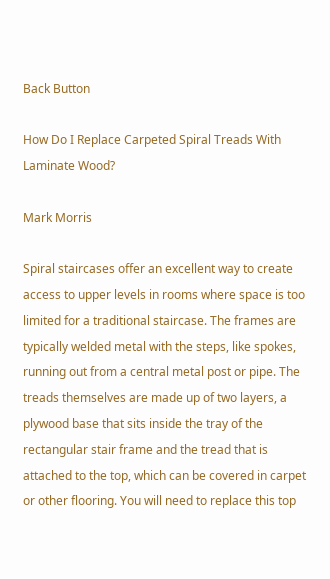Back Button

How Do I Replace Carpeted Spiral Treads With Laminate Wood?

Mark Morris

Spiral staircases offer an excellent way to create access to upper levels in rooms where space is too limited for a traditional staircase. The frames are typically welded metal with the steps, like spokes, running out from a central metal post or pipe. The treads themselves are made up of two layers, a plywood base that sits inside the tray of the rectangular stair frame and the tread that is attached to the top, which can be covered in carpet or other flooring. You will need to replace this top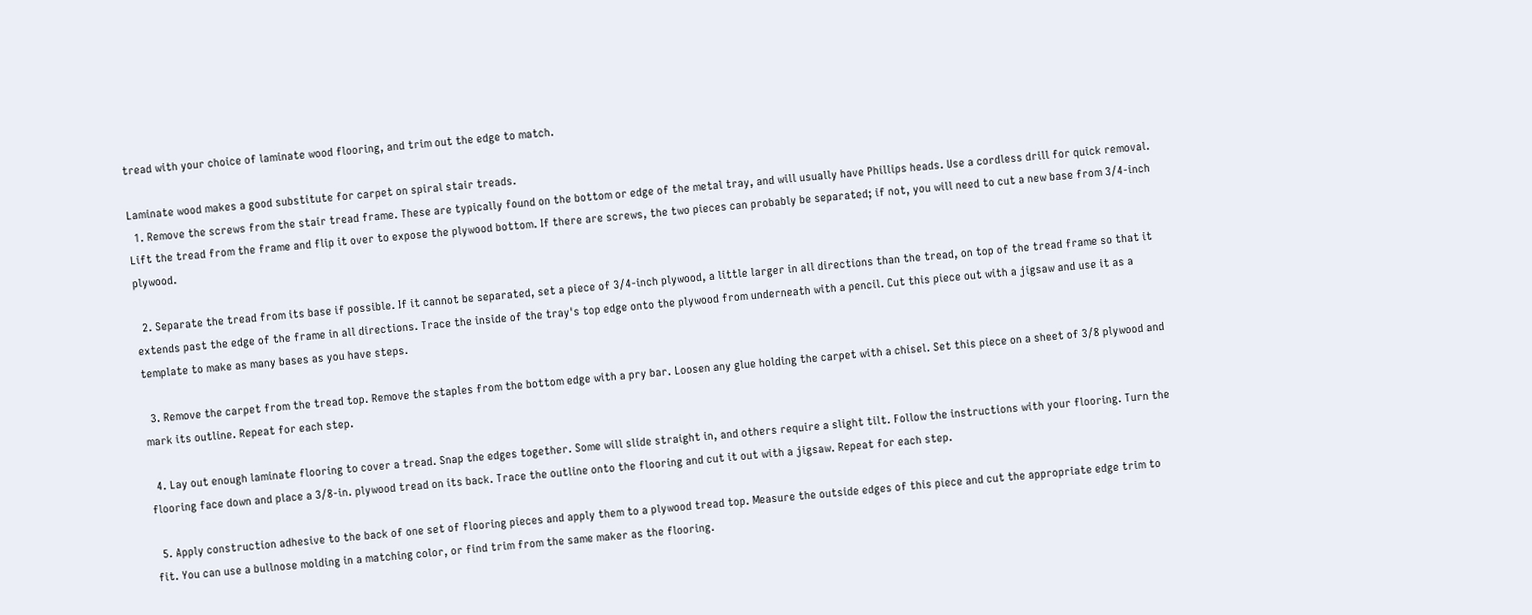tread with your choice of laminate wood flooring, and trim out the edge to match.

Laminate wood makes a good substitute for carpet on spiral stair treads.
  1. Remove the screws from the stair tread frame. These are typically found on the bottom or edge of the metal tray, and will usually have Phillips heads. Use a cordless drill for quick removal. Lift the tread from the frame and flip it over to expose the plywood bottom. If there are screws, the two pieces can probably be separated; if not, you will need to cut a new base from 3/4-inch plywood.

  2. Separate the tread from its base if possible. If it cannot be separated, set a piece of 3/4-inch plywood, a little larger in all directions than the tread, on top of the tread frame so that it extends past the edge of the frame in all directions. Trace the inside of the tray's top edge onto the plywood from underneath with a pencil. Cut this piece out with a jigsaw and use it as a template to make as many bases as you have steps.

  3. Remove the carpet from the tread top. Remove the staples from the bottom edge with a pry bar. Loosen any glue holding the carpet with a chisel. Set this piece on a sheet of 3/8 plywood and mark its outline. Repeat for each step.

  4. Lay out enough laminate flooring to cover a tread. Snap the edges together. Some will slide straight in, and others require a slight tilt. Follow the instructions with your flooring. Turn the flooring face down and place a 3/8-in. plywood tread on its back. Trace the outline onto the flooring and cut it out with a jigsaw. Repeat for each step.

  5. Apply construction adhesive to the back of one set of flooring pieces and apply them to a plywood tread top. Measure the outside edges of this piece and cut the appropriate edge trim to fit. You can use a bullnose molding in a matching color, or find trim from the same maker as the flooring.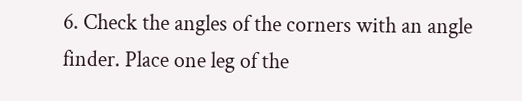6. Check the angles of the corners with an angle finder. Place one leg of the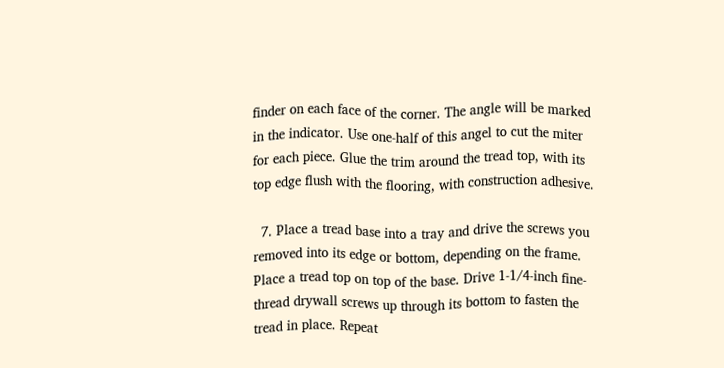finder on each face of the corner. The angle will be marked in the indicator. Use one-half of this angel to cut the miter for each piece. Glue the trim around the tread top, with its top edge flush with the flooring, with construction adhesive.

  7. Place a tread base into a tray and drive the screws you removed into its edge or bottom, depending on the frame. Place a tread top on top of the base. Drive 1-1/4-inch fine-thread drywall screws up through its bottom to fasten the tread in place. Repeat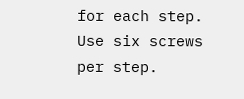for each step. Use six screws per step.